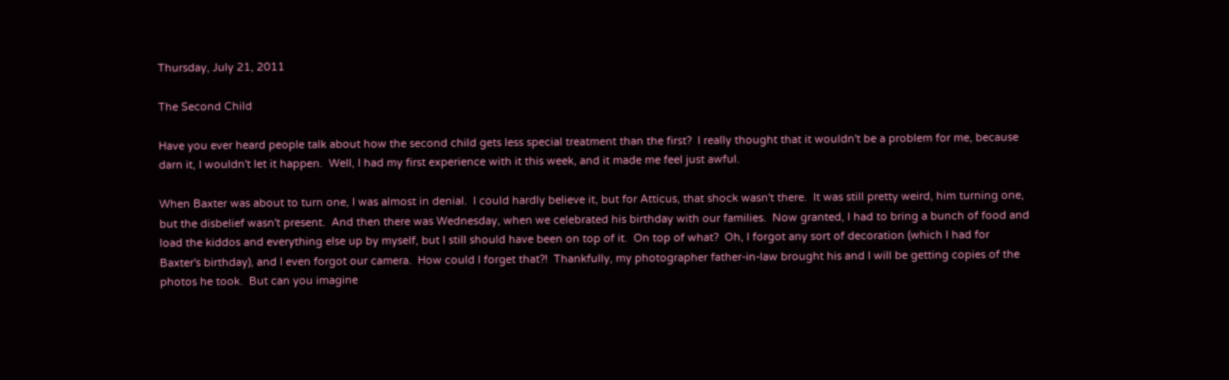Thursday, July 21, 2011

The Second Child

Have you ever heard people talk about how the second child gets less special treatment than the first?  I really thought that it wouldn't be a problem for me, because darn it, I wouldn't let it happen.  Well, I had my first experience with it this week, and it made me feel just awful.

When Baxter was about to turn one, I was almost in denial.  I could hardly believe it, but for Atticus, that shock wasn't there.  It was still pretty weird, him turning one, but the disbelief wasn't present.  And then there was Wednesday, when we celebrated his birthday with our families.  Now granted, I had to bring a bunch of food and load the kiddos and everything else up by myself, but I still should have been on top of it.  On top of what?  Oh, I forgot any sort of decoration (which I had for Baxter's birthday), and I even forgot our camera.  How could I forget that?!  Thankfully, my photographer father-in-law brought his and I will be getting copies of the photos he took.  But can you imagine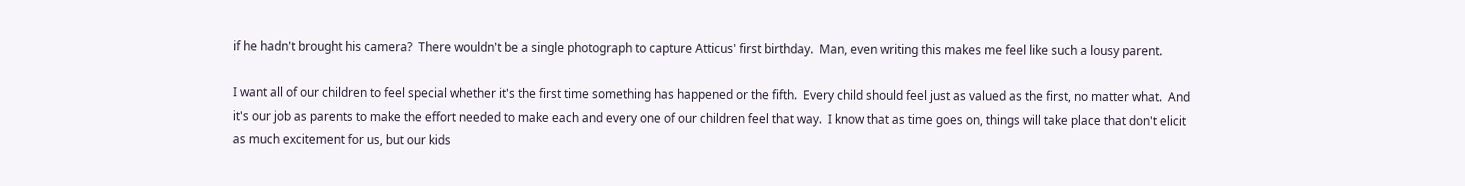if he hadn't brought his camera?  There wouldn't be a single photograph to capture Atticus' first birthday.  Man, even writing this makes me feel like such a lousy parent.

I want all of our children to feel special whether it's the first time something has happened or the fifth.  Every child should feel just as valued as the first, no matter what.  And it's our job as parents to make the effort needed to make each and every one of our children feel that way.  I know that as time goes on, things will take place that don't elicit as much excitement for us, but our kids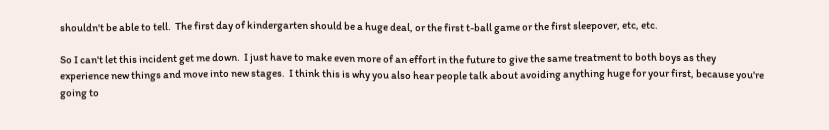shouldn't be able to tell.  The first day of kindergarten should be a huge deal, or the first t-ball game or the first sleepover, etc, etc.

So I can't let this incident get me down.  I just have to make even more of an effort in the future to give the same treatment to both boys as they experience new things and move into new stages.  I think this is why you also hear people talk about avoiding anything huge for your first, because you're going to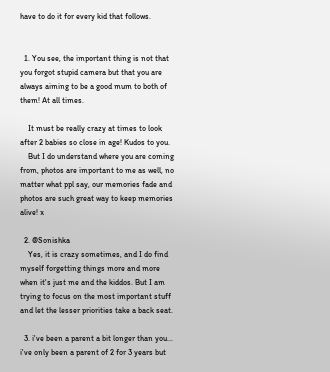have to do it for every kid that follows.


  1. You see, the important thing is not that you forgot stupid camera but that you are always aiming to be a good mum to both of them! At all times.

    It must be really crazy at times to look after 2 babies so close in age! Kudos to you.
    But I do understand where you are coming from, photos are important to me as well, no matter what ppl say, our memories fade and photos are such great way to keep memories alive! x

  2. @Sonishka
    Yes, it is crazy sometimes, and I do find myself forgetting things more and more when it's just me and the kiddos. But I am trying to focus on the most important stuff and let the lesser priorities take a back seat.

  3. i've been a parent a bit longer than you... i've only been a parent of 2 for 3 years but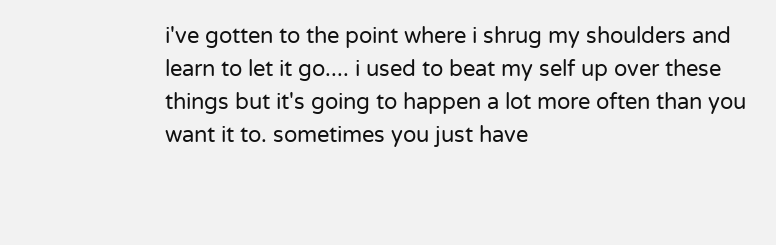i've gotten to the point where i shrug my shoulders and learn to let it go.... i used to beat my self up over these things but it's going to happen a lot more often than you want it to. sometimes you just have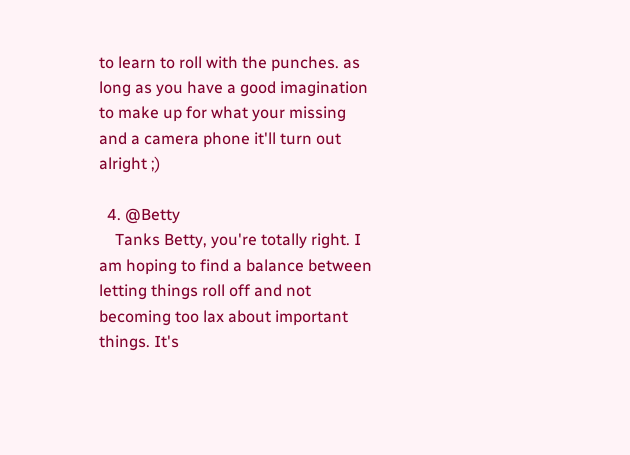to learn to roll with the punches. as long as you have a good imagination to make up for what your missing and a camera phone it'll turn out alright ;)

  4. @Betty
    Tanks Betty, you're totally right. I am hoping to find a balance between letting things roll off and not becoming too lax about important things. It's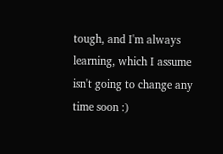tough, and I'm always learning, which I assume isn't going to change any time soon :)